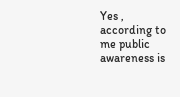Yes , according to me public awareness is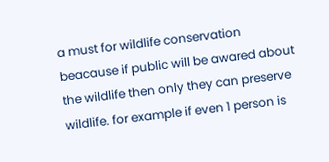a must for wildlife conservation beacause if public will be awared about the wildlife then only they can preserve wildlife. for example if even 1 person is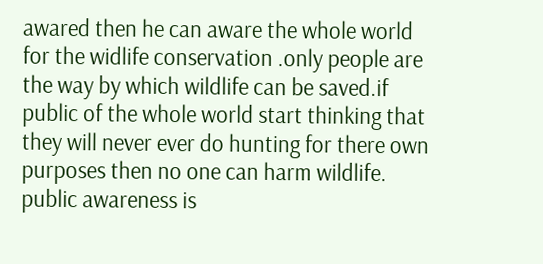awared then he can aware the whole world for the widlife conservation .only people are the way by which wildlife can be saved.if public of the whole world start thinking that they will never ever do hunting for there own purposes then no one can harm wildlife. public awareness is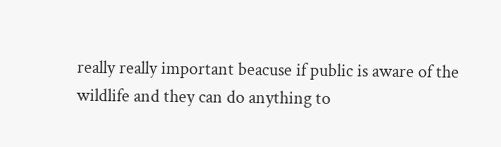really really important beacuse if public is aware of the wildlife and they can do anything to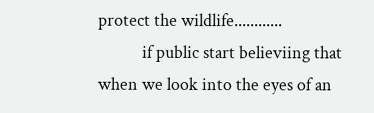protect the wildlife............
           if public start believiing that when we look into the eyes of an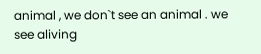animal , we don`t see an animal . we see aliving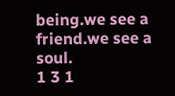being.we see a friend.we see a soul.
1 3 1